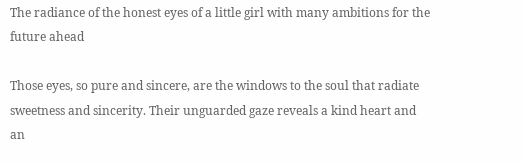The radiance of the honest eyes of a little girl with many ambitions for the future ahead

Those eyes, so pure and sincere, are the windows to the soul that radiate sweetness and sincerity. Their unguarded gaze reveals a kind heart and an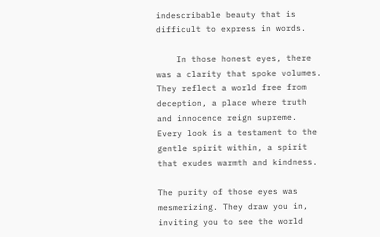indescribable beauty that is difficult to express in words.

    In those honest eyes, there was a clarity that spoke volumes. They reflect a world free from deception, a place where truth and innocence reign supreme. Every look is a testament to the gentle spirit within, a spirit that exudes warmth and kindness.

The purity of those eyes was mesmerizing. They draw you in, inviting you to see the world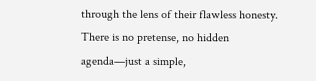through the lens of their flawless honesty. There is no pretense, no hidden agenda—just a simple,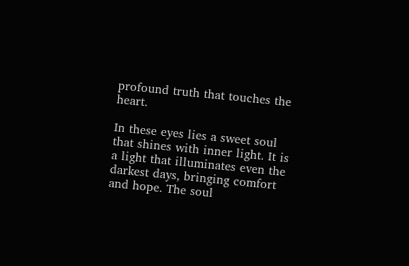profound truth that touches the heart.

In these eyes lies a sweet soul that shines with inner light. It is a light that illuminates even the darkest days, bringing comfort and hope. The soul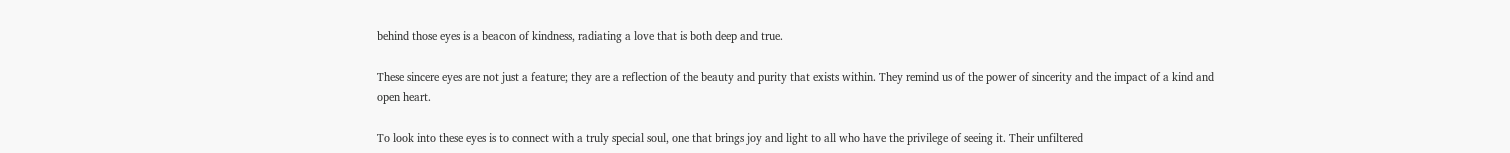behind those eyes is a beacon of kindness, radiating a love that is both deep and true.

These sincere eyes are not just a feature; they are a reflection of the beauty and purity that exists within. They remind us of the power of sincerity and the impact of a kind and open heart.

To look into these eyes is to connect with a truly special soul, one that brings joy and light to all who have the privilege of seeing it. Their unfiltered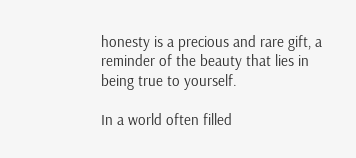honesty is a precious and rare gift, a reminder of the beauty that lies in being true to yourself.

In a world often filled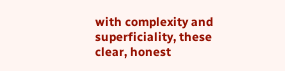with complexity and superficiality, these clear, honest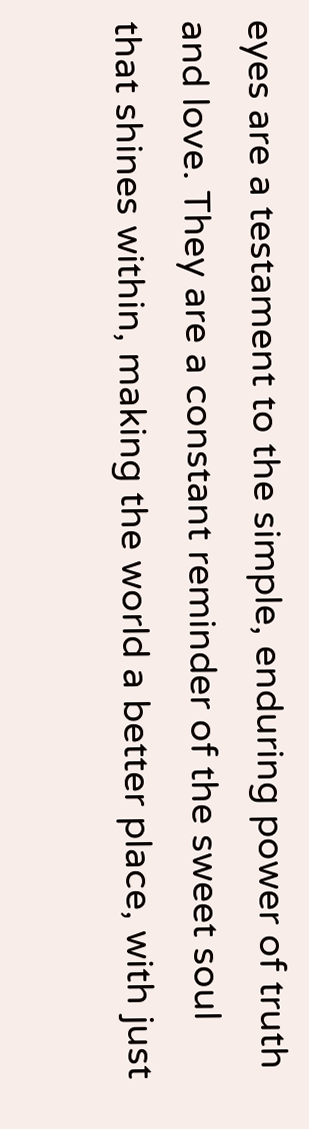eyes are a testament to the simple, enduring power of truth and love. They are a constant reminder of the sweet soul that shines within, making the world a better place, with just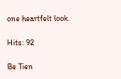one heartfelt look.

Hits: 92

Be Tien